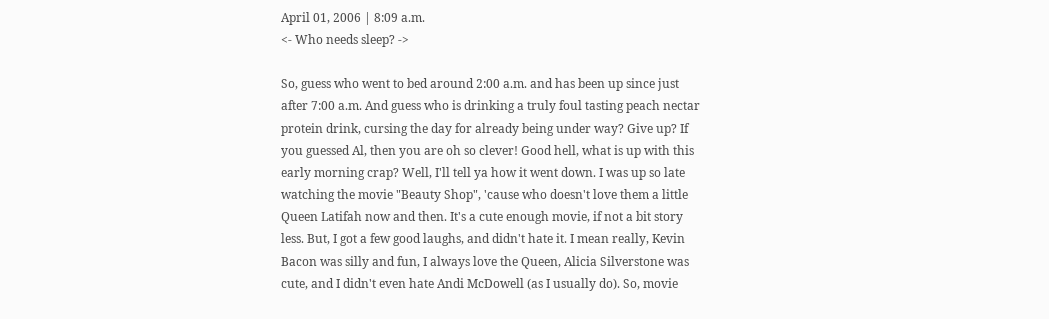April 01, 2006 | 8:09 a.m.
<- Who needs sleep? ->

So, guess who went to bed around 2:00 a.m. and has been up since just after 7:00 a.m. And guess who is drinking a truly foul tasting peach nectar protein drink, cursing the day for already being under way? Give up? If you guessed Al, then you are oh so clever! Good hell, what is up with this early morning crap? Well, I'll tell ya how it went down. I was up so late watching the movie "Beauty Shop", 'cause who doesn't love them a little Queen Latifah now and then. It's a cute enough movie, if not a bit story less. But, I got a few good laughs, and didn't hate it. I mean really, Kevin Bacon was silly and fun, I always love the Queen, Alicia Silverstone was cute, and I didn't even hate Andi McDowell (as I usually do). So, movie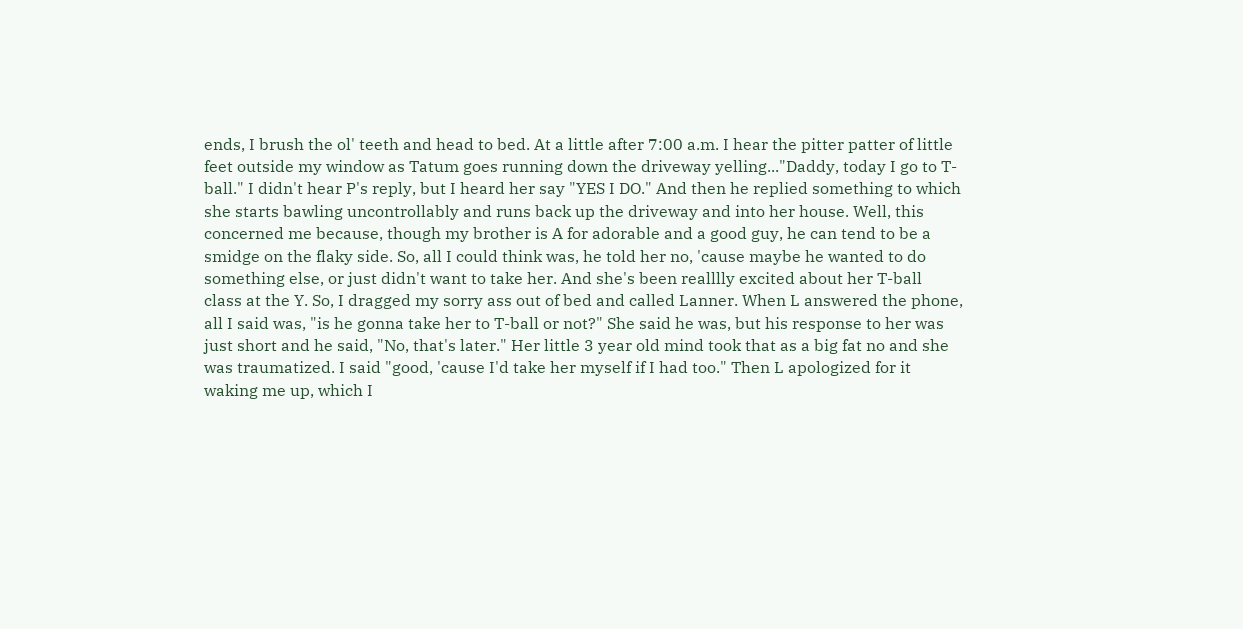ends, I brush the ol' teeth and head to bed. At a little after 7:00 a.m. I hear the pitter patter of little feet outside my window as Tatum goes running down the driveway yelling..."Daddy, today I go to T-ball." I didn't hear P's reply, but I heard her say "YES I DO." And then he replied something to which she starts bawling uncontrollably and runs back up the driveway and into her house. Well, this concerned me because, though my brother is A for adorable and a good guy, he can tend to be a smidge on the flaky side. So, all I could think was, he told her no, 'cause maybe he wanted to do something else, or just didn't want to take her. And she's been realllly excited about her T-ball class at the Y. So, I dragged my sorry ass out of bed and called Lanner. When L answered the phone, all I said was, "is he gonna take her to T-ball or not?" She said he was, but his response to her was just short and he said, "No, that's later." Her little 3 year old mind took that as a big fat no and she was traumatized. I said "good, 'cause I'd take her myself if I had too." Then L apologized for it waking me up, which I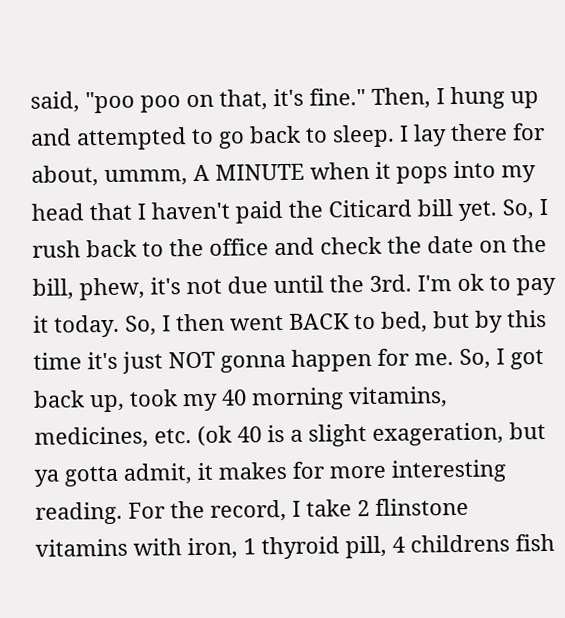said, "poo poo on that, it's fine." Then, I hung up and attempted to go back to sleep. I lay there for about, ummm, A MINUTE when it pops into my head that I haven't paid the Citicard bill yet. So, I rush back to the office and check the date on the bill, phew, it's not due until the 3rd. I'm ok to pay it today. So, I then went BACK to bed, but by this time it's just NOT gonna happen for me. So, I got back up, took my 40 morning vitamins, medicines, etc. (ok 40 is a slight exageration, but ya gotta admit, it makes for more interesting reading. For the record, I take 2 flinstone vitamins with iron, 1 thyroid pill, 4 childrens fish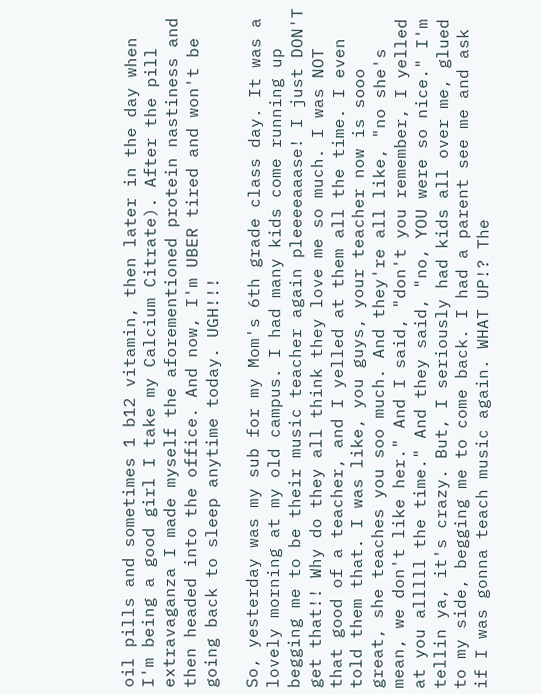oil pills and sometimes 1 b12 vitamin, then later in the day when I'm being a good girl I take my Calcium Citrate). After the pill extravaganza I made myself the aforementioned protein nastiness and then headed into the office. And now, I'm UBER tired and won't be going back to sleep anytime today. UGH!!!

So, yesterday was my sub for my Mom's 6th grade class day. It was a lovely morning at my old campus. I had many kids come running up begging me to be their music teacher again pleeeeaaase! I just DON'T get that!! Why do they all think they love me so much. I was NOT that good of a teacher, and I yelled at them all the time. I even told them that. I was like, you guys, your teacher now is sooo great, she teaches you soo much. And they're all like, "no she's mean, we don't like her." And I said, "don't you remember, I yelled at you alllll the time." And they said, "no, YOU were so nice." I'm tellin ya, it's crazy. But, I seriously had kids all over me, glued to my side, begging me to come back. I had a parent see me and ask if I was gonna teach music again. WHAT UP!? The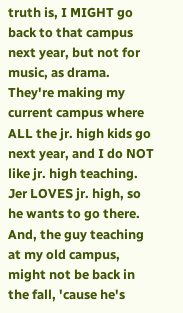truth is, I MIGHT go back to that campus next year, but not for music, as drama. They're making my current campus where ALL the jr. high kids go next year, and I do NOT like jr. high teaching. Jer LOVES jr. high, so he wants to go there. And, the guy teaching at my old campus, might not be back in the fall, 'cause he's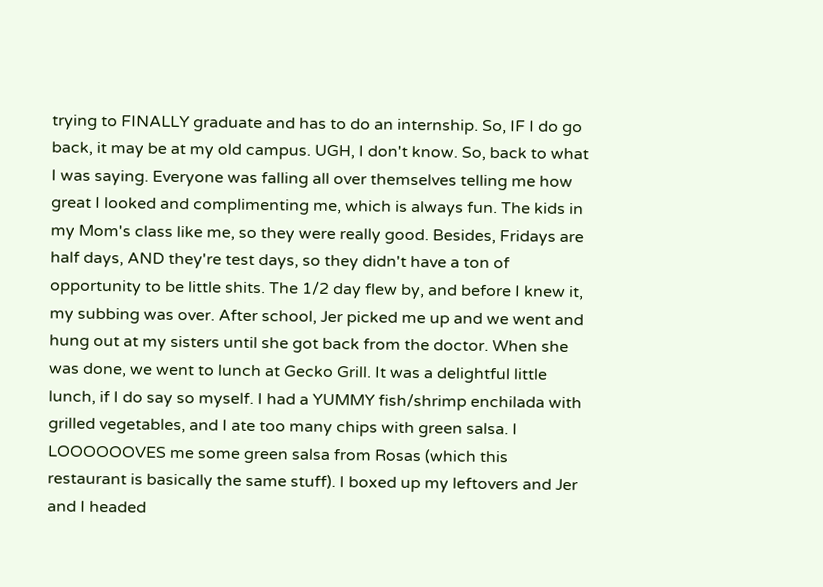trying to FINALLY graduate and has to do an internship. So, IF I do go back, it may be at my old campus. UGH, I don't know. So, back to what I was saying. Everyone was falling all over themselves telling me how great I looked and complimenting me, which is always fun. The kids in my Mom's class like me, so they were really good. Besides, Fridays are half days, AND they're test days, so they didn't have a ton of opportunity to be little shits. The 1/2 day flew by, and before I knew it, my subbing was over. After school, Jer picked me up and we went and hung out at my sisters until she got back from the doctor. When she was done, we went to lunch at Gecko Grill. It was a delightful little lunch, if I do say so myself. I had a YUMMY fish/shrimp enchilada with grilled vegetables, and I ate too many chips with green salsa. I LOOOOOOVES me some green salsa from Rosas (which this restaurant is basically the same stuff). I boxed up my leftovers and Jer and I headed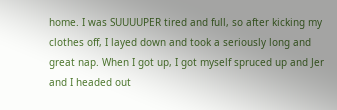home. I was SUUUUPER tired and full, so after kicking my clothes off, I layed down and took a seriously long and great nap. When I got up, I got myself spruced up and Jer and I headed out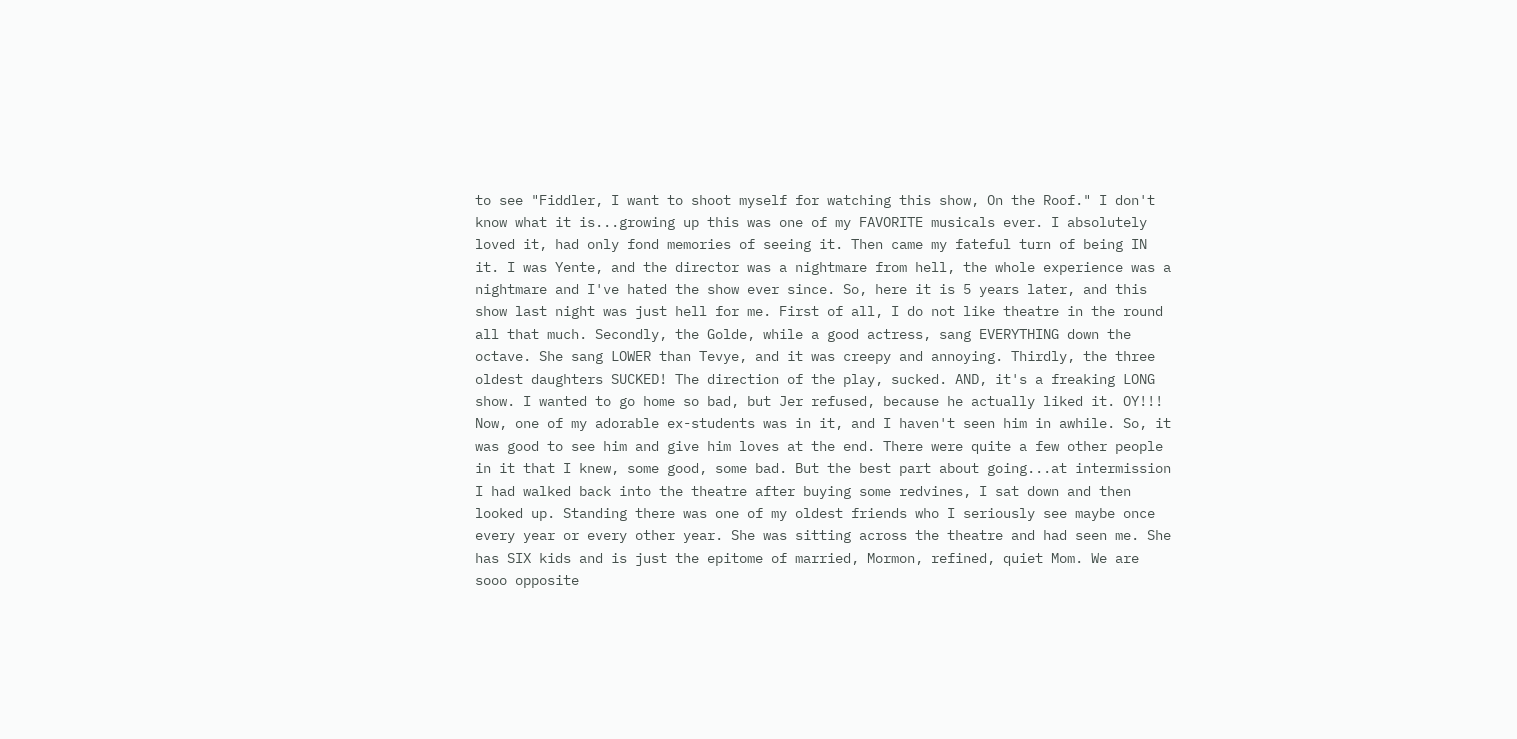to see "Fiddler, I want to shoot myself for watching this show, On the Roof." I don't know what it is...growing up this was one of my FAVORITE musicals ever. I absolutely loved it, had only fond memories of seeing it. Then came my fateful turn of being IN it. I was Yente, and the director was a nightmare from hell, the whole experience was a nightmare and I've hated the show ever since. So, here it is 5 years later, and this show last night was just hell for me. First of all, I do not like theatre in the round all that much. Secondly, the Golde, while a good actress, sang EVERYTHING down the octave. She sang LOWER than Tevye, and it was creepy and annoying. Thirdly, the three oldest daughters SUCKED! The direction of the play, sucked. AND, it's a freaking LONG show. I wanted to go home so bad, but Jer refused, because he actually liked it. OY!!! Now, one of my adorable ex-students was in it, and I haven't seen him in awhile. So, it was good to see him and give him loves at the end. There were quite a few other people in it that I knew, some good, some bad. But the best part about going...at intermission I had walked back into the theatre after buying some redvines, I sat down and then looked up. Standing there was one of my oldest friends who I seriously see maybe once every year or every other year. She was sitting across the theatre and had seen me. She has SIX kids and is just the epitome of married, Mormon, refined, quiet Mom. We are sooo opposite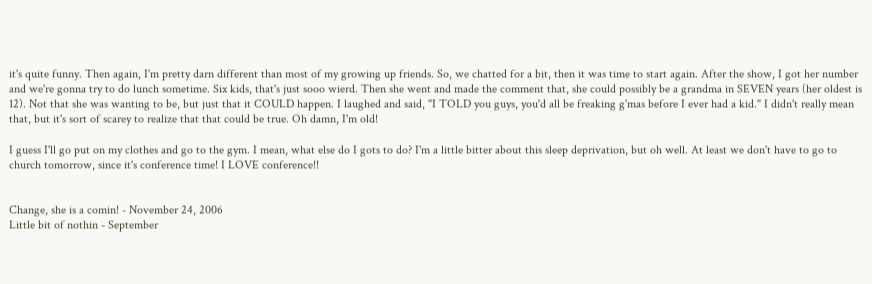it's quite funny. Then again, I'm pretty darn different than most of my growing up friends. So, we chatted for a bit, then it was time to start again. After the show, I got her number and we're gonna try to do lunch sometime. Six kids, that's just sooo wierd. Then she went and made the comment that, she could possibly be a grandma in SEVEN years (her oldest is 12). Not that she was wanting to be, but just that it COULD happen. I laughed and said, "I TOLD you guys, you'd all be freaking g'mas before I ever had a kid." I didn't really mean that, but it's sort of scarey to realize that that could be true. Oh damn, I'm old!

I guess I'll go put on my clothes and go to the gym. I mean, what else do I gots to do? I'm a little bitter about this sleep deprivation, but oh well. At least we don't have to go to church tomorrow, since it's conference time! I LOVE conference!!


Change, she is a comin! - November 24, 2006
Little bit of nothin - September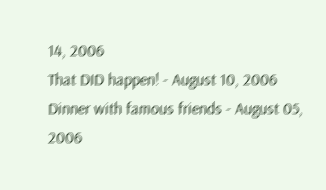14, 2006
That DID happen! - August 10, 2006
Dinner with famous friends - August 05, 2006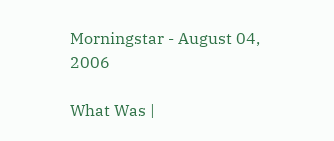Morningstar - August 04, 2006

What Was |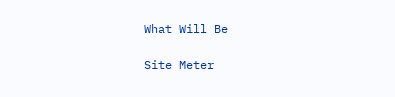What Will Be

Site Meter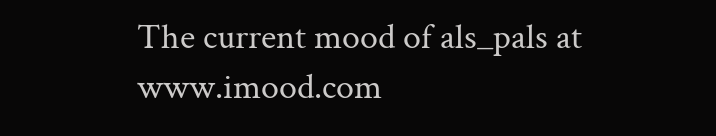The current mood of als_pals at www.imood.com